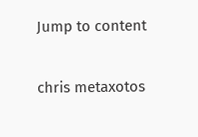Jump to content

chris metaxotos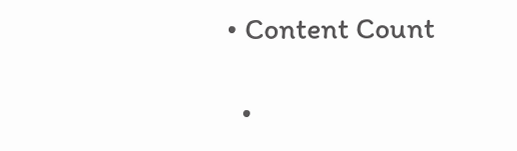• Content Count

  •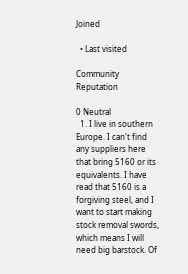Joined

  • Last visited

Community Reputation

0 Neutral
  1. I live in southern Europe. I can't find any suppliers here that bring 5160 or its equivalents. I have read that 5160 is a forgiving steel, and I want to start making stock removal swords, which means I will need big barstock. Of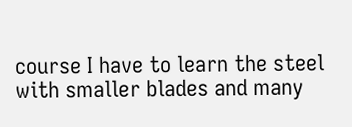course I have to learn the steel with smaller blades and many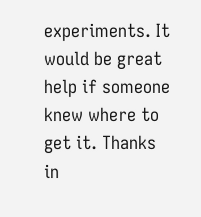experiments. It would be great help if someone knew where to get it. Thanks in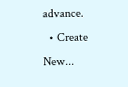advance.
  • Create New...